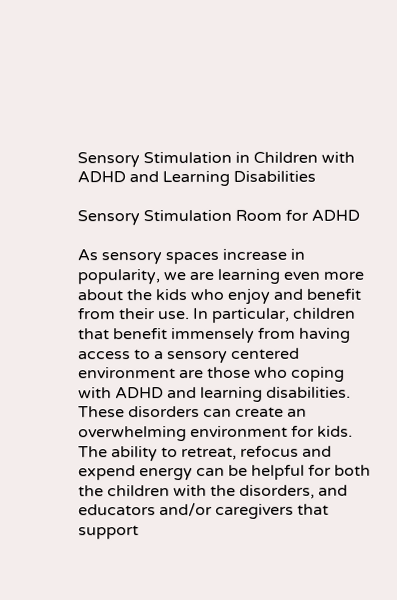Sensory Stimulation in Children with ADHD and Learning Disabilities

Sensory Stimulation Room for ADHD

As sensory spaces increase in popularity, we are learning even more about the kids who enjoy and benefit from their use. In particular, children that benefit immensely from having access to a sensory centered environment are those who coping with ADHD and learning disabilities. These disorders can create an overwhelming environment for kids. The ability to retreat, refocus and expend energy can be helpful for both the children with the disorders, and educators and/or caregivers that support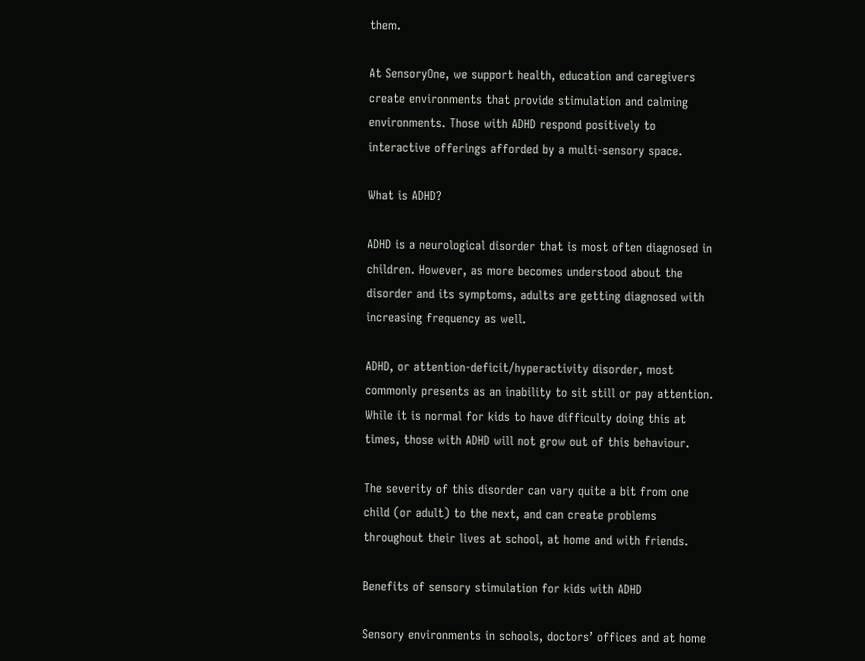them.

At SensoryOne, we support health, education and caregivers create environments that provide stimulation and calming environments. Those with ADHD respond positively to interactive offerings afforded by a multi-sensory space.

What is ADHD?

ADHD is a neurological disorder that is most often diagnosed in children. However, as more becomes understood about the disorder and its symptoms, adults are getting diagnosed with increasing frequency as well.

ADHD, or attention-deficit/hyperactivity disorder, most commonly presents as an inability to sit still or pay attention. While it is normal for kids to have difficulty doing this at times, those with ADHD will not grow out of this behaviour.

The severity of this disorder can vary quite a bit from one child (or adult) to the next, and can create problems throughout their lives at school, at home and with friends.

Benefits of sensory stimulation for kids with ADHD

Sensory environments in schools, doctors’ offices and at home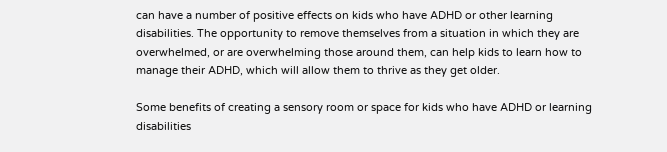can have a number of positive effects on kids who have ADHD or other learning disabilities. The opportunity to remove themselves from a situation in which they are overwhelmed, or are overwhelming those around them, can help kids to learn how to manage their ADHD, which will allow them to thrive as they get older.

Some benefits of creating a sensory room or space for kids who have ADHD or learning disabilities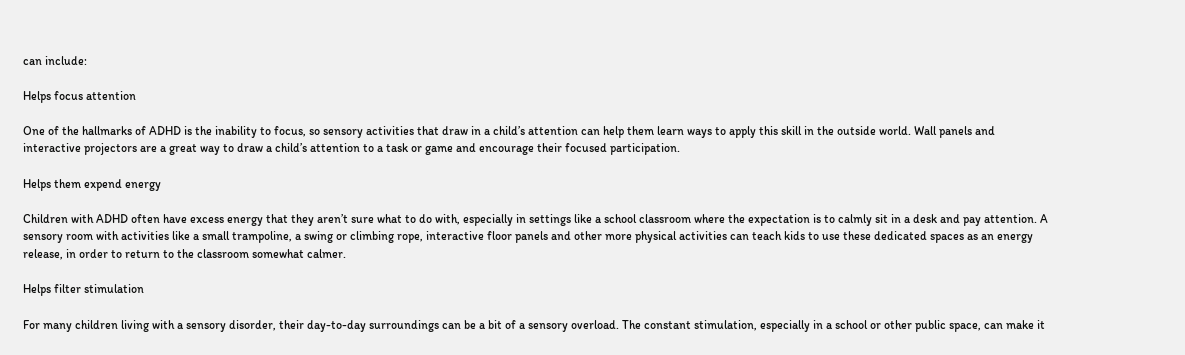can include:

Helps focus attention

One of the hallmarks of ADHD is the inability to focus, so sensory activities that draw in a child’s attention can help them learn ways to apply this skill in the outside world. Wall panels and interactive projectors are a great way to draw a child’s attention to a task or game and encourage their focused participation.

Helps them expend energy

Children with ADHD often have excess energy that they aren’t sure what to do with, especially in settings like a school classroom where the expectation is to calmly sit in a desk and pay attention. A sensory room with activities like a small trampoline, a swing or climbing rope, interactive floor panels and other more physical activities can teach kids to use these dedicated spaces as an energy release, in order to return to the classroom somewhat calmer.

Helps filter stimulation

For many children living with a sensory disorder, their day-to-day surroundings can be a bit of a sensory overload. The constant stimulation, especially in a school or other public space, can make it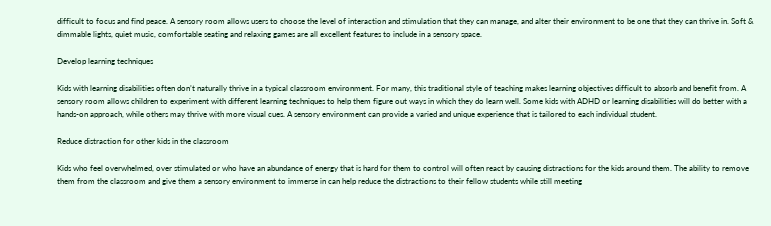difficult to focus and find peace. A sensory room allows users to choose the level of interaction and stimulation that they can manage, and alter their environment to be one that they can thrive in. Soft & dimmable lights, quiet music, comfortable seating and relaxing games are all excellent features to include in a sensory space.

Develop learning techniques

Kids with learning disabilities often don’t naturally thrive in a typical classroom environment. For many, this traditional style of teaching makes learning objectives difficult to absorb and benefit from. A sensory room allows children to experiment with different learning techniques to help them figure out ways in which they do learn well. Some kids with ADHD or learning disabilities will do better with a hands-on approach, while others may thrive with more visual cues. A sensory environment can provide a varied and unique experience that is tailored to each individual student.

Reduce distraction for other kids in the classroom

Kids who feel overwhelmed, over stimulated or who have an abundance of energy that is hard for them to control will often react by causing distractions for the kids around them. The ability to remove them from the classroom and give them a sensory environment to immerse in can help reduce the distractions to their fellow students while still meeting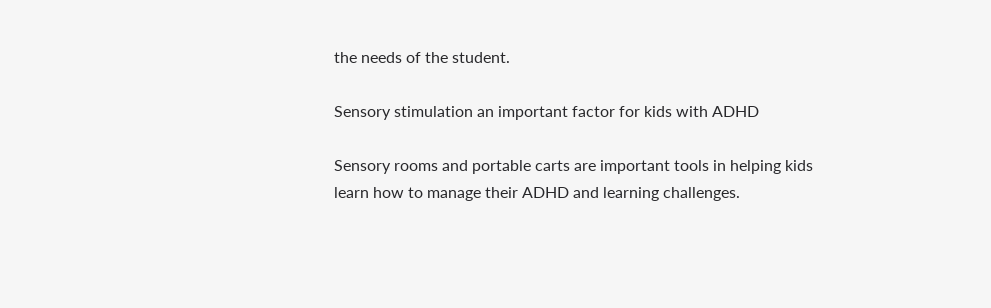the needs of the student.

Sensory stimulation an important factor for kids with ADHD

Sensory rooms and portable carts are important tools in helping kids learn how to manage their ADHD and learning challenges.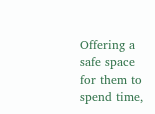Offering a safe space for them to spend time,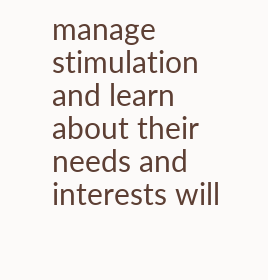manage stimulation and learn about their needs and interests will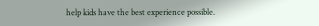help kids have the best experience possible.